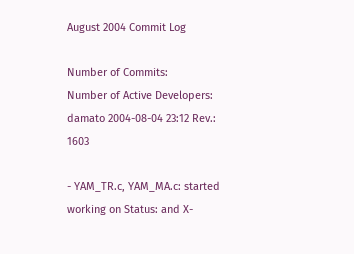August 2004 Commit Log

Number of Commits:
Number of Active Developers:
damato 2004-08-04 23:12 Rev.: 1603

- YAM_TR.c, YAM_MA.c: started working on Status: and X-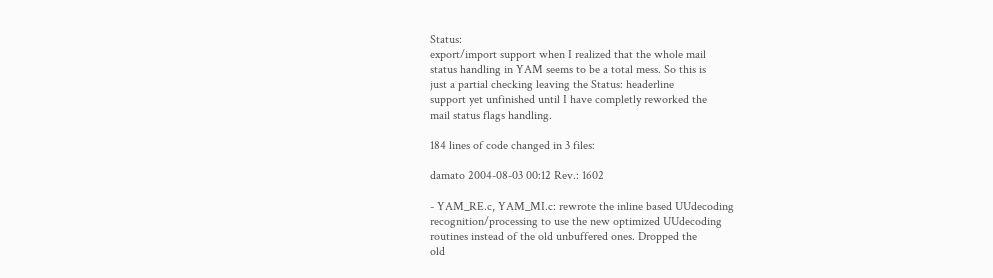Status:
export/import support when I realized that the whole mail
status handling in YAM seems to be a total mess. So this is
just a partial checking leaving the Status: headerline
support yet unfinished until I have completly reworked the
mail status flags handling.

184 lines of code changed in 3 files:

damato 2004-08-03 00:12 Rev.: 1602

- YAM_RE.c, YAM_MI.c: rewrote the inline based UUdecoding
recognition/processing to use the new optimized UUdecoding
routines instead of the old unbuffered ones. Dropped the
old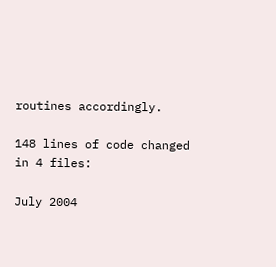routines accordingly.

148 lines of code changed in 4 files:

July 2004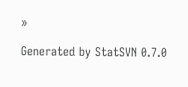»

Generated by StatSVN 0.7.0